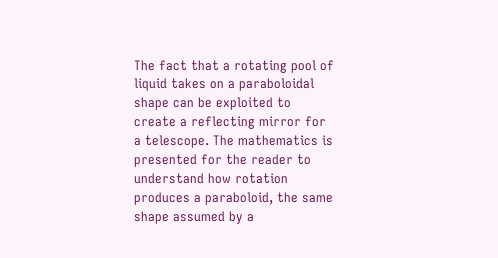The fact that a rotating pool of liquid takes on a paraboloidal shape can be exploited to create a reflecting mirror for a telescope. The mathematics is presented for the reader to understand how rotation produces a paraboloid, the same shape assumed by a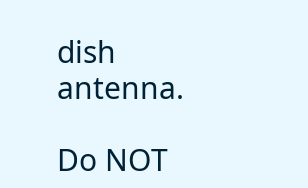dish antenna.

Do NOT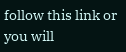follow this link or you will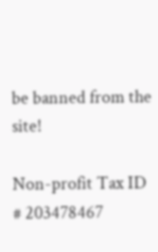be banned from the site!

Non-profit Tax ID # 203478467